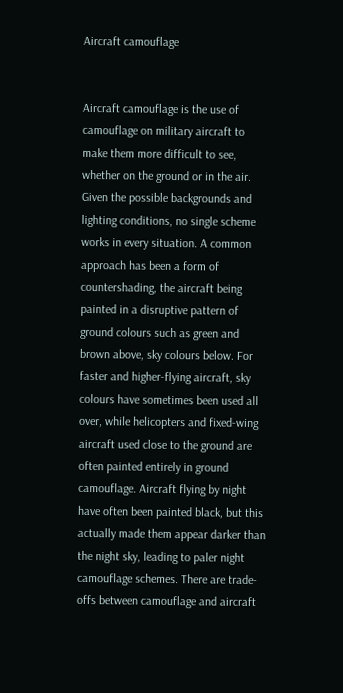Aircraft camouflage


Aircraft camouflage is the use of camouflage on military aircraft to make them more difficult to see, whether on the ground or in the air. Given the possible backgrounds and lighting conditions, no single scheme works in every situation. A common approach has been a form of countershading, the aircraft being painted in a disruptive pattern of ground colours such as green and brown above, sky colours below. For faster and higher-flying aircraft, sky colours have sometimes been used all over, while helicopters and fixed-wing aircraft used close to the ground are often painted entirely in ground camouflage. Aircraft flying by night have often been painted black, but this actually made them appear darker than the night sky, leading to paler night camouflage schemes. There are trade-offs between camouflage and aircraft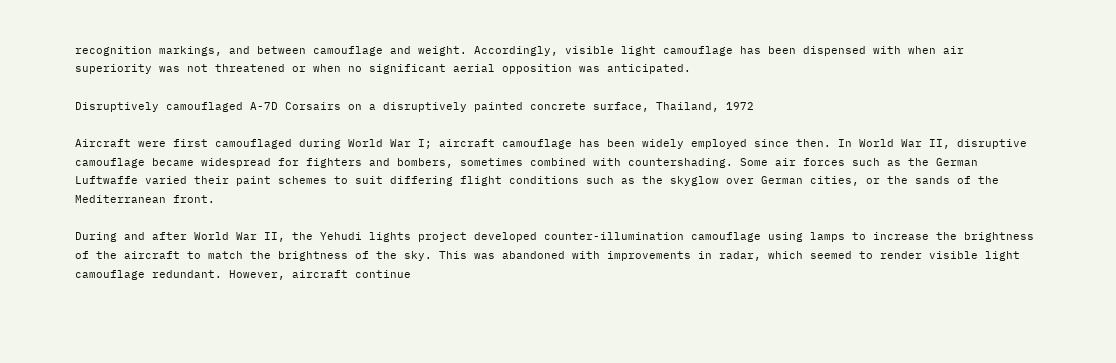recognition markings, and between camouflage and weight. Accordingly, visible light camouflage has been dispensed with when air superiority was not threatened or when no significant aerial opposition was anticipated.

Disruptively camouflaged A-7D Corsairs on a disruptively painted concrete surface, Thailand, 1972

Aircraft were first camouflaged during World War I; aircraft camouflage has been widely employed since then. In World War II, disruptive camouflage became widespread for fighters and bombers, sometimes combined with countershading. Some air forces such as the German Luftwaffe varied their paint schemes to suit differing flight conditions such as the skyglow over German cities, or the sands of the Mediterranean front.

During and after World War II, the Yehudi lights project developed counter-illumination camouflage using lamps to increase the brightness of the aircraft to match the brightness of the sky. This was abandoned with improvements in radar, which seemed to render visible light camouflage redundant. However, aircraft continue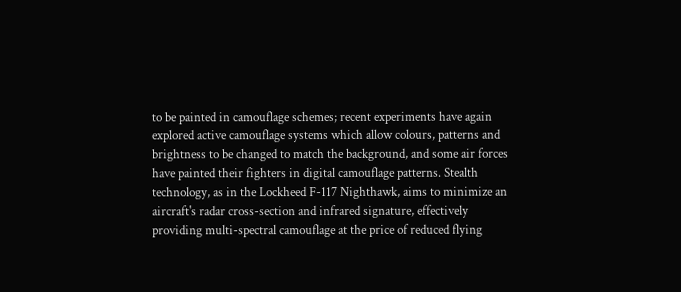to be painted in camouflage schemes; recent experiments have again explored active camouflage systems which allow colours, patterns and brightness to be changed to match the background, and some air forces have painted their fighters in digital camouflage patterns. Stealth technology, as in the Lockheed F-117 Nighthawk, aims to minimize an aircraft's radar cross-section and infrared signature, effectively providing multi-spectral camouflage at the price of reduced flying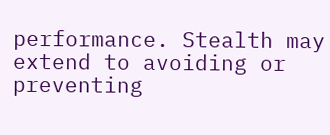performance. Stealth may extend to avoiding or preventing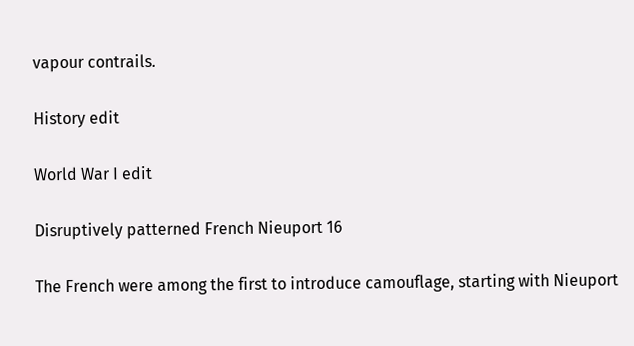vapour contrails.

History edit

World War I edit

Disruptively patterned French Nieuport 16

The French were among the first to introduce camouflage, starting with Nieuport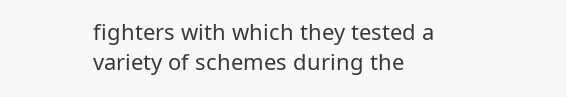fighters with which they tested a variety of schemes during the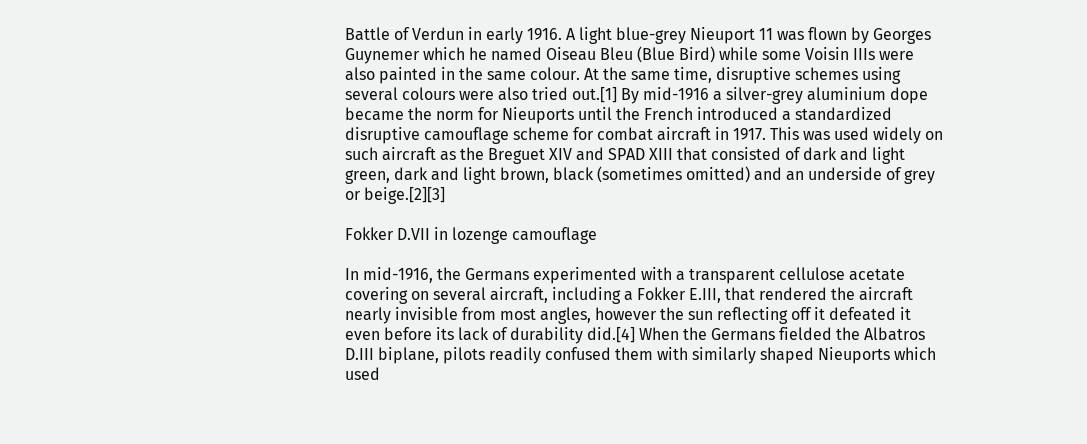Battle of Verdun in early 1916. A light blue-grey Nieuport 11 was flown by Georges Guynemer which he named Oiseau Bleu (Blue Bird) while some Voisin IIIs were also painted in the same colour. At the same time, disruptive schemes using several colours were also tried out.[1] By mid-1916 a silver-grey aluminium dope became the norm for Nieuports until the French introduced a standardized disruptive camouflage scheme for combat aircraft in 1917. This was used widely on such aircraft as the Breguet XIV and SPAD XIII that consisted of dark and light green, dark and light brown, black (sometimes omitted) and an underside of grey or beige.[2][3]

Fokker D.VII in lozenge camouflage

In mid-1916, the Germans experimented with a transparent cellulose acetate covering on several aircraft, including a Fokker E.III, that rendered the aircraft nearly invisible from most angles, however the sun reflecting off it defeated it even before its lack of durability did.[4] When the Germans fielded the Albatros D.III biplane, pilots readily confused them with similarly shaped Nieuports which used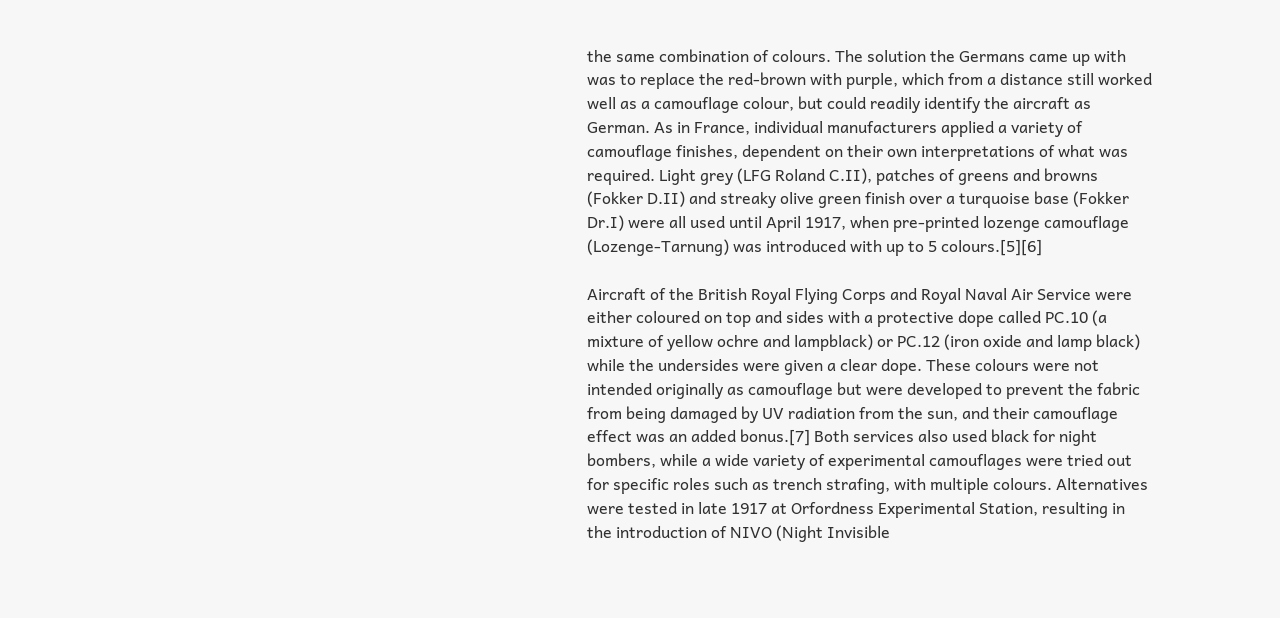the same combination of colours. The solution the Germans came up with was to replace the red-brown with purple, which from a distance still worked well as a camouflage colour, but could readily identify the aircraft as German. As in France, individual manufacturers applied a variety of camouflage finishes, dependent on their own interpretations of what was required. Light grey (LFG Roland C.II), patches of greens and browns (Fokker D.II) and streaky olive green finish over a turquoise base (Fokker Dr.I) were all used until April 1917, when pre-printed lozenge camouflage (Lozenge-Tarnung) was introduced with up to 5 colours.[5][6]

Aircraft of the British Royal Flying Corps and Royal Naval Air Service were either coloured on top and sides with a protective dope called PC.10 (a mixture of yellow ochre and lampblack) or PC.12 (iron oxide and lamp black) while the undersides were given a clear dope. These colours were not intended originally as camouflage but were developed to prevent the fabric from being damaged by UV radiation from the sun, and their camouflage effect was an added bonus.[7] Both services also used black for night bombers, while a wide variety of experimental camouflages were tried out for specific roles such as trench strafing, with multiple colours. Alternatives were tested in late 1917 at Orfordness Experimental Station, resulting in the introduction of NIVO (Night Invisible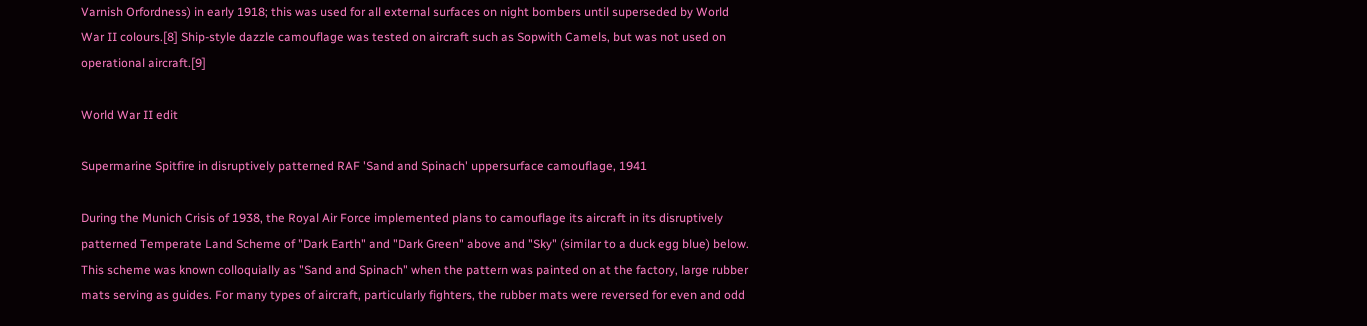Varnish Orfordness) in early 1918; this was used for all external surfaces on night bombers until superseded by World War II colours.[8] Ship-style dazzle camouflage was tested on aircraft such as Sopwith Camels, but was not used on operational aircraft.[9]

World War II edit

Supermarine Spitfire in disruptively patterned RAF 'Sand and Spinach' uppersurface camouflage, 1941

During the Munich Crisis of 1938, the Royal Air Force implemented plans to camouflage its aircraft in its disruptively patterned Temperate Land Scheme of "Dark Earth" and "Dark Green" above and "Sky" (similar to a duck egg blue) below. This scheme was known colloquially as "Sand and Spinach" when the pattern was painted on at the factory, large rubber mats serving as guides. For many types of aircraft, particularly fighters, the rubber mats were reversed for even and odd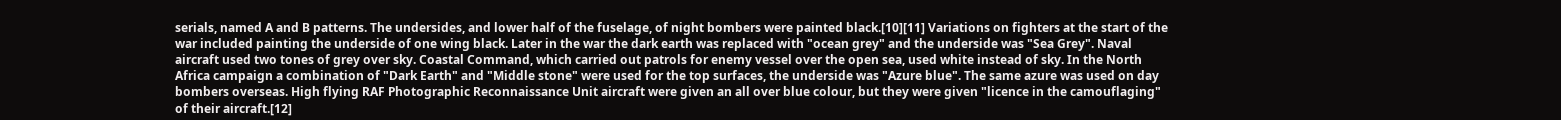serials, named A and B patterns. The undersides, and lower half of the fuselage, of night bombers were painted black.[10][11] Variations on fighters at the start of the war included painting the underside of one wing black. Later in the war the dark earth was replaced with "ocean grey" and the underside was "Sea Grey". Naval aircraft used two tones of grey over sky. Coastal Command, which carried out patrols for enemy vessel over the open sea, used white instead of sky. In the North Africa campaign a combination of "Dark Earth" and "Middle stone" were used for the top surfaces, the underside was "Azure blue". The same azure was used on day bombers overseas. High flying RAF Photographic Reconnaissance Unit aircraft were given an all over blue colour, but they were given "licence in the camouflaging" of their aircraft.[12]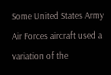Some United States Army Air Forces aircraft used a variation of the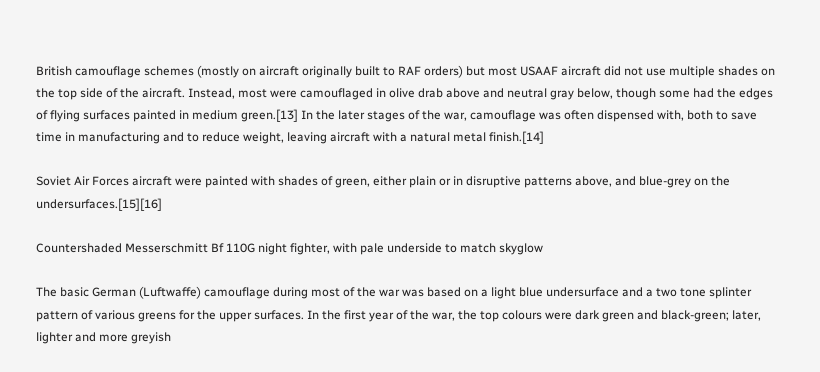British camouflage schemes (mostly on aircraft originally built to RAF orders) but most USAAF aircraft did not use multiple shades on the top side of the aircraft. Instead, most were camouflaged in olive drab above and neutral gray below, though some had the edges of flying surfaces painted in medium green.[13] In the later stages of the war, camouflage was often dispensed with, both to save time in manufacturing and to reduce weight, leaving aircraft with a natural metal finish.[14]

Soviet Air Forces aircraft were painted with shades of green, either plain or in disruptive patterns above, and blue-grey on the undersurfaces.[15][16]

Countershaded Messerschmitt Bf 110G night fighter, with pale underside to match skyglow

The basic German (Luftwaffe) camouflage during most of the war was based on a light blue undersurface and a two tone splinter pattern of various greens for the upper surfaces. In the first year of the war, the top colours were dark green and black-green; later, lighter and more greyish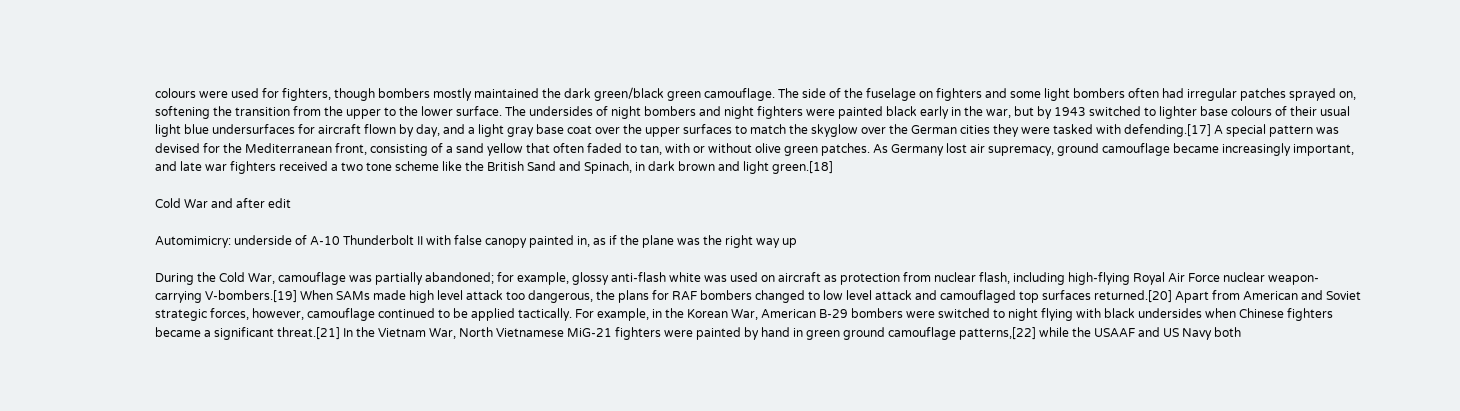colours were used for fighters, though bombers mostly maintained the dark green/black green camouflage. The side of the fuselage on fighters and some light bombers often had irregular patches sprayed on, softening the transition from the upper to the lower surface. The undersides of night bombers and night fighters were painted black early in the war, but by 1943 switched to lighter base colours of their usual light blue undersurfaces for aircraft flown by day, and a light gray base coat over the upper surfaces to match the skyglow over the German cities they were tasked with defending.[17] A special pattern was devised for the Mediterranean front, consisting of a sand yellow that often faded to tan, with or without olive green patches. As Germany lost air supremacy, ground camouflage became increasingly important, and late war fighters received a two tone scheme like the British Sand and Spinach, in dark brown and light green.[18]

Cold War and after edit

Automimicry: underside of A-10 Thunderbolt II with false canopy painted in, as if the plane was the right way up

During the Cold War, camouflage was partially abandoned; for example, glossy anti-flash white was used on aircraft as protection from nuclear flash, including high-flying Royal Air Force nuclear weapon-carrying V-bombers.[19] When SAMs made high level attack too dangerous, the plans for RAF bombers changed to low level attack and camouflaged top surfaces returned.[20] Apart from American and Soviet strategic forces, however, camouflage continued to be applied tactically. For example, in the Korean War, American B-29 bombers were switched to night flying with black undersides when Chinese fighters became a significant threat.[21] In the Vietnam War, North Vietnamese MiG-21 fighters were painted by hand in green ground camouflage patterns,[22] while the USAAF and US Navy both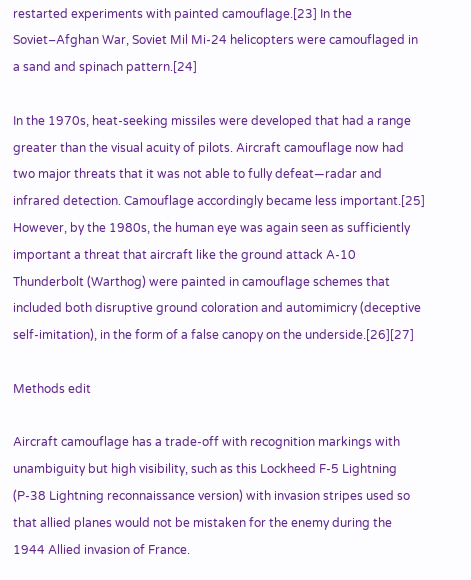restarted experiments with painted camouflage.[23] In the Soviet–Afghan War, Soviet Mil Mi-24 helicopters were camouflaged in a sand and spinach pattern.[24]

In the 1970s, heat-seeking missiles were developed that had a range greater than the visual acuity of pilots. Aircraft camouflage now had two major threats that it was not able to fully defeat—radar and infrared detection. Camouflage accordingly became less important.[25] However, by the 1980s, the human eye was again seen as sufficiently important a threat that aircraft like the ground attack A-10 Thunderbolt (Warthog) were painted in camouflage schemes that included both disruptive ground coloration and automimicry (deceptive self-imitation), in the form of a false canopy on the underside.[26][27]

Methods edit

Aircraft camouflage has a trade-off with recognition markings with unambiguity but high visibility, such as this Lockheed F-5 Lightning (P-38 Lightning reconnaissance version) with invasion stripes used so that allied planes would not be mistaken for the enemy during the 1944 Allied invasion of France.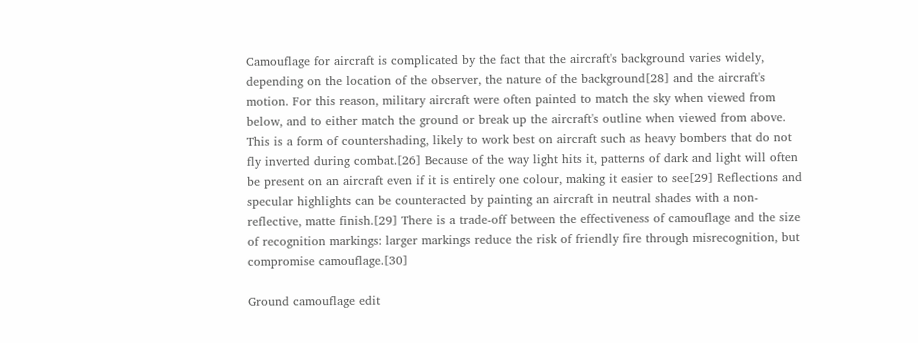Camouflage for aircraft is complicated by the fact that the aircraft's background varies widely, depending on the location of the observer, the nature of the background[28] and the aircraft's motion. For this reason, military aircraft were often painted to match the sky when viewed from below, and to either match the ground or break up the aircraft's outline when viewed from above. This is a form of countershading, likely to work best on aircraft such as heavy bombers that do not fly inverted during combat.[26] Because of the way light hits it, patterns of dark and light will often be present on an aircraft even if it is entirely one colour, making it easier to see[29] Reflections and specular highlights can be counteracted by painting an aircraft in neutral shades with a non-reflective, matte finish.[29] There is a trade-off between the effectiveness of camouflage and the size of recognition markings: larger markings reduce the risk of friendly fire through misrecognition, but compromise camouflage.[30]

Ground camouflage edit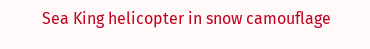Sea King helicopter in snow camouflage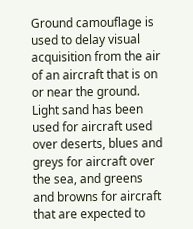Ground camouflage is used to delay visual acquisition from the air of an aircraft that is on or near the ground. Light sand has been used for aircraft used over deserts, blues and greys for aircraft over the sea, and greens and browns for aircraft that are expected to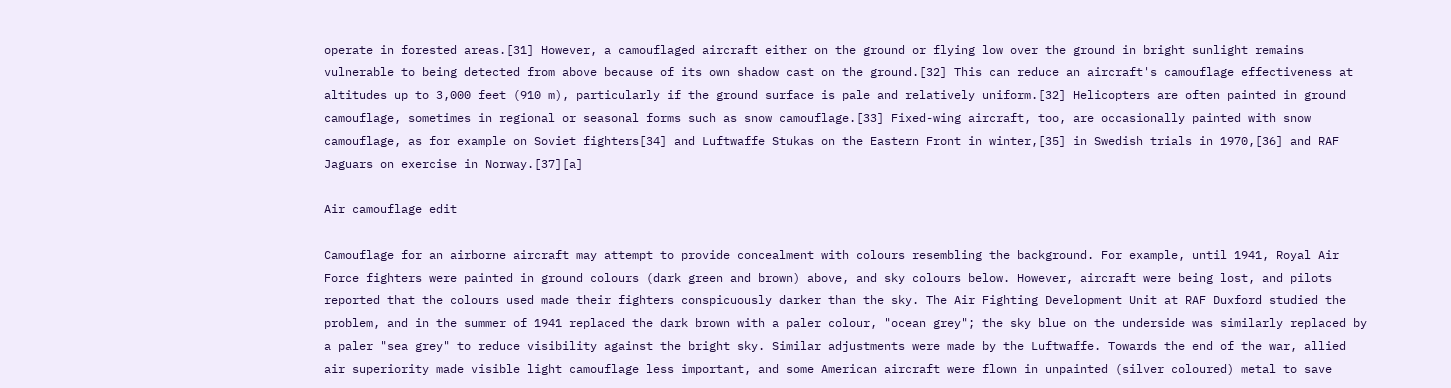operate in forested areas.[31] However, a camouflaged aircraft either on the ground or flying low over the ground in bright sunlight remains vulnerable to being detected from above because of its own shadow cast on the ground.[32] This can reduce an aircraft's camouflage effectiveness at altitudes up to 3,000 feet (910 m), particularly if the ground surface is pale and relatively uniform.[32] Helicopters are often painted in ground camouflage, sometimes in regional or seasonal forms such as snow camouflage.[33] Fixed-wing aircraft, too, are occasionally painted with snow camouflage, as for example on Soviet fighters[34] and Luftwaffe Stukas on the Eastern Front in winter,[35] in Swedish trials in 1970,[36] and RAF Jaguars on exercise in Norway.[37][a]

Air camouflage edit

Camouflage for an airborne aircraft may attempt to provide concealment with colours resembling the background. For example, until 1941, Royal Air Force fighters were painted in ground colours (dark green and brown) above, and sky colours below. However, aircraft were being lost, and pilots reported that the colours used made their fighters conspicuously darker than the sky. The Air Fighting Development Unit at RAF Duxford studied the problem, and in the summer of 1941 replaced the dark brown with a paler colour, "ocean grey"; the sky blue on the underside was similarly replaced by a paler "sea grey" to reduce visibility against the bright sky. Similar adjustments were made by the Luftwaffe. Towards the end of the war, allied air superiority made visible light camouflage less important, and some American aircraft were flown in unpainted (silver coloured) metal to save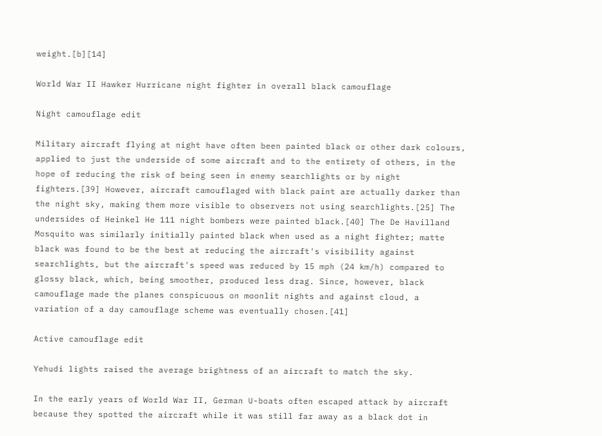weight.[b][14]

World War II Hawker Hurricane night fighter in overall black camouflage

Night camouflage edit

Military aircraft flying at night have often been painted black or other dark colours, applied to just the underside of some aircraft and to the entirety of others, in the hope of reducing the risk of being seen in enemy searchlights or by night fighters.[39] However, aircraft camouflaged with black paint are actually darker than the night sky, making them more visible to observers not using searchlights.[25] The undersides of Heinkel He 111 night bombers were painted black.[40] The De Havilland Mosquito was similarly initially painted black when used as a night fighter; matte black was found to be the best at reducing the aircraft's visibility against searchlights, but the aircraft's speed was reduced by 15 mph (24 km/h) compared to glossy black, which, being smoother, produced less drag. Since, however, black camouflage made the planes conspicuous on moonlit nights and against cloud, a variation of a day camouflage scheme was eventually chosen.[41]

Active camouflage edit

Yehudi lights raised the average brightness of an aircraft to match the sky.

In the early years of World War II, German U-boats often escaped attack by aircraft because they spotted the aircraft while it was still far away as a black dot in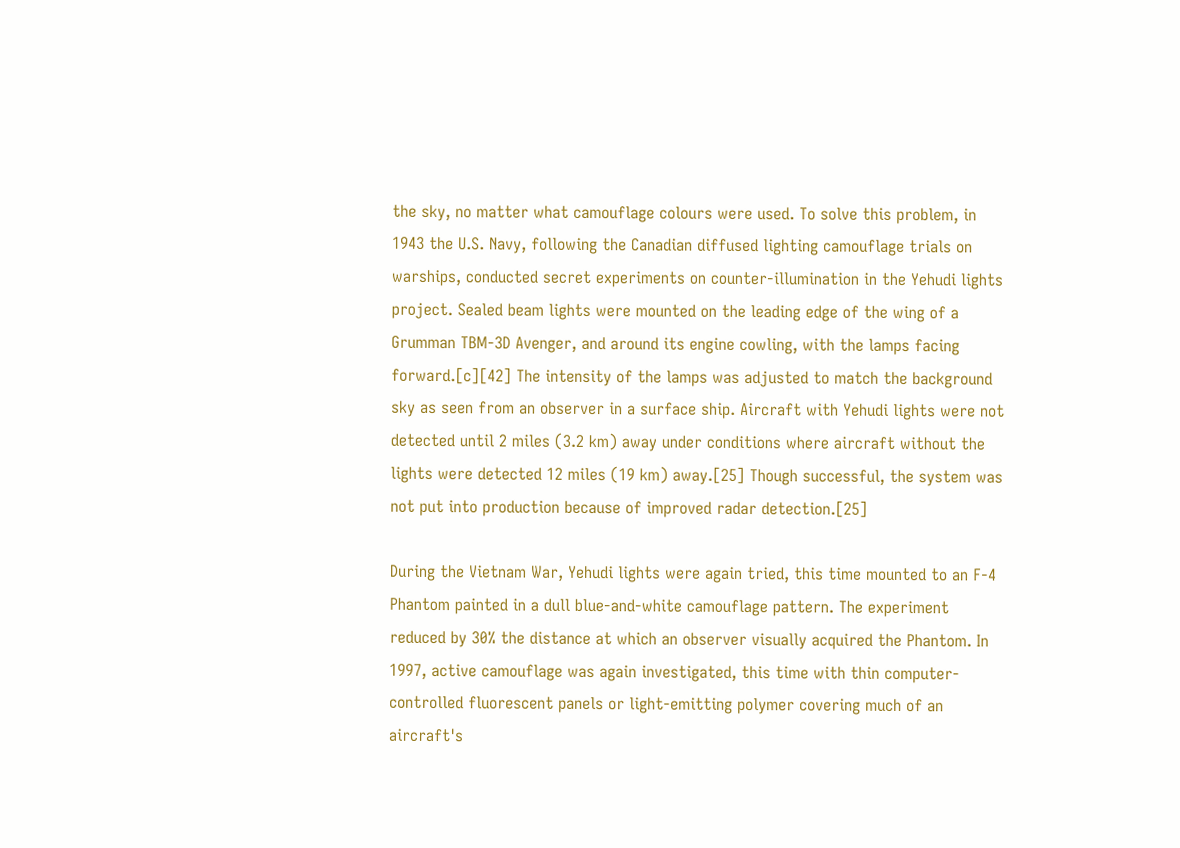the sky, no matter what camouflage colours were used. To solve this problem, in 1943 the U.S. Navy, following the Canadian diffused lighting camouflage trials on warships, conducted secret experiments on counter-illumination in the Yehudi lights project. Sealed beam lights were mounted on the leading edge of the wing of a Grumman TBM-3D Avenger, and around its engine cowling, with the lamps facing forward.[c][42] The intensity of the lamps was adjusted to match the background sky as seen from an observer in a surface ship. Aircraft with Yehudi lights were not detected until 2 miles (3.2 km) away under conditions where aircraft without the lights were detected 12 miles (19 km) away.[25] Though successful, the system was not put into production because of improved radar detection.[25]

During the Vietnam War, Yehudi lights were again tried, this time mounted to an F-4 Phantom painted in a dull blue-and-white camouflage pattern. The experiment reduced by 30% the distance at which an observer visually acquired the Phantom. In 1997, active camouflage was again investigated, this time with thin computer-controlled fluorescent panels or light-emitting polymer covering much of an aircraft's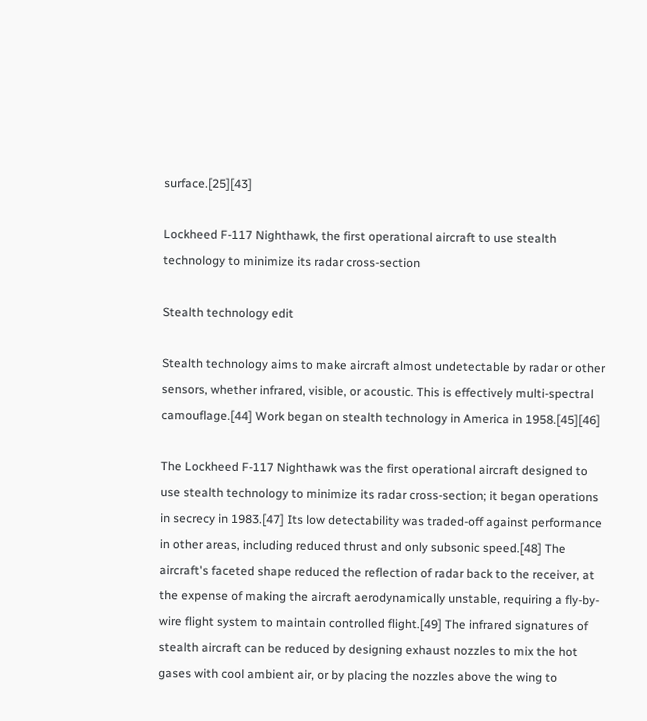surface.[25][43]

Lockheed F-117 Nighthawk, the first operational aircraft to use stealth technology to minimize its radar cross-section

Stealth technology edit

Stealth technology aims to make aircraft almost undetectable by radar or other sensors, whether infrared, visible, or acoustic. This is effectively multi-spectral camouflage.[44] Work began on stealth technology in America in 1958.[45][46]

The Lockheed F-117 Nighthawk was the first operational aircraft designed to use stealth technology to minimize its radar cross-section; it began operations in secrecy in 1983.[47] Its low detectability was traded-off against performance in other areas, including reduced thrust and only subsonic speed.[48] The aircraft's faceted shape reduced the reflection of radar back to the receiver, at the expense of making the aircraft aerodynamically unstable, requiring a fly-by-wire flight system to maintain controlled flight.[49] The infrared signatures of stealth aircraft can be reduced by designing exhaust nozzles to mix the hot gases with cool ambient air, or by placing the nozzles above the wing to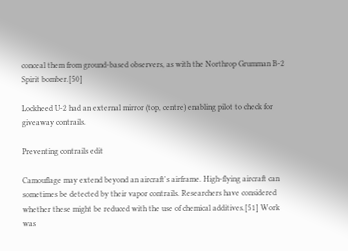conceal them from ground-based observers, as with the Northrop Grumman B-2 Spirit bomber.[50]

Lockheed U-2 had an external mirror (top, centre) enabling pilot to check for giveaway contrails.

Preventing contrails edit

Camouflage may extend beyond an aircraft's airframe. High-flying aircraft can sometimes be detected by their vapor contrails. Researchers have considered whether these might be reduced with the use of chemical additives.[51] Work was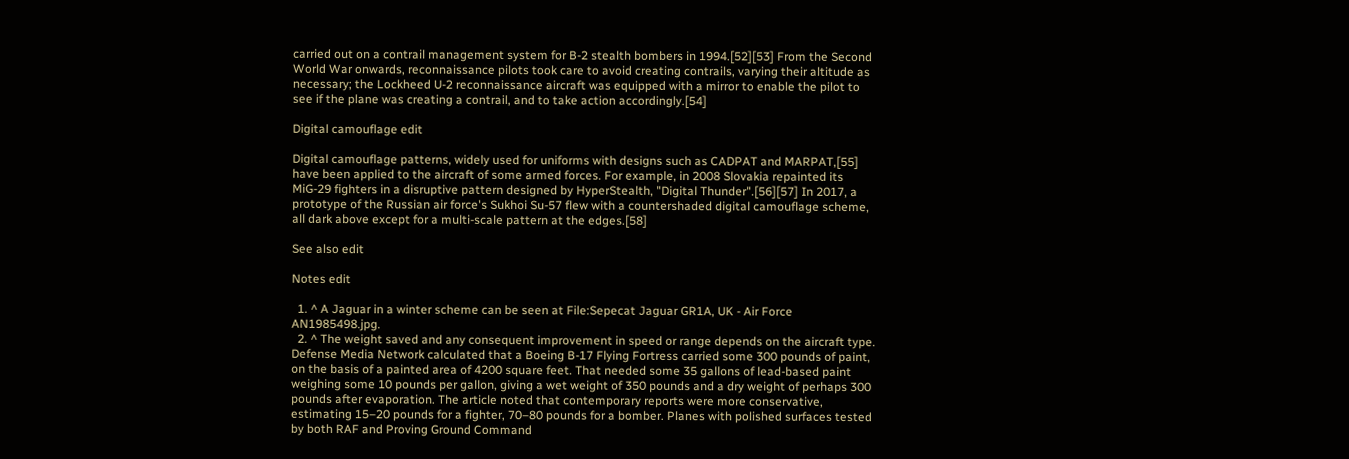carried out on a contrail management system for B-2 stealth bombers in 1994.[52][53] From the Second World War onwards, reconnaissance pilots took care to avoid creating contrails, varying their altitude as necessary; the Lockheed U-2 reconnaissance aircraft was equipped with a mirror to enable the pilot to see if the plane was creating a contrail, and to take action accordingly.[54]

Digital camouflage edit

Digital camouflage patterns, widely used for uniforms with designs such as CADPAT and MARPAT,[55] have been applied to the aircraft of some armed forces. For example, in 2008 Slovakia repainted its MiG-29 fighters in a disruptive pattern designed by HyperStealth, "Digital Thunder".[56][57] In 2017, a prototype of the Russian air force's Sukhoi Su-57 flew with a countershaded digital camouflage scheme, all dark above except for a multi-scale pattern at the edges.[58]

See also edit

Notes edit

  1. ^ A Jaguar in a winter scheme can be seen at File:Sepecat Jaguar GR1A, UK - Air Force AN1985498.jpg.
  2. ^ The weight saved and any consequent improvement in speed or range depends on the aircraft type. Defense Media Network calculated that a Boeing B-17 Flying Fortress carried some 300 pounds of paint, on the basis of a painted area of 4200 square feet. That needed some 35 gallons of lead-based paint weighing some 10 pounds per gallon, giving a wet weight of 350 pounds and a dry weight of perhaps 300 pounds after evaporation. The article noted that contemporary reports were more conservative, estimating 15–20 pounds for a fighter, 70–80 pounds for a bomber. Planes with polished surfaces tested by both RAF and Proving Ground Command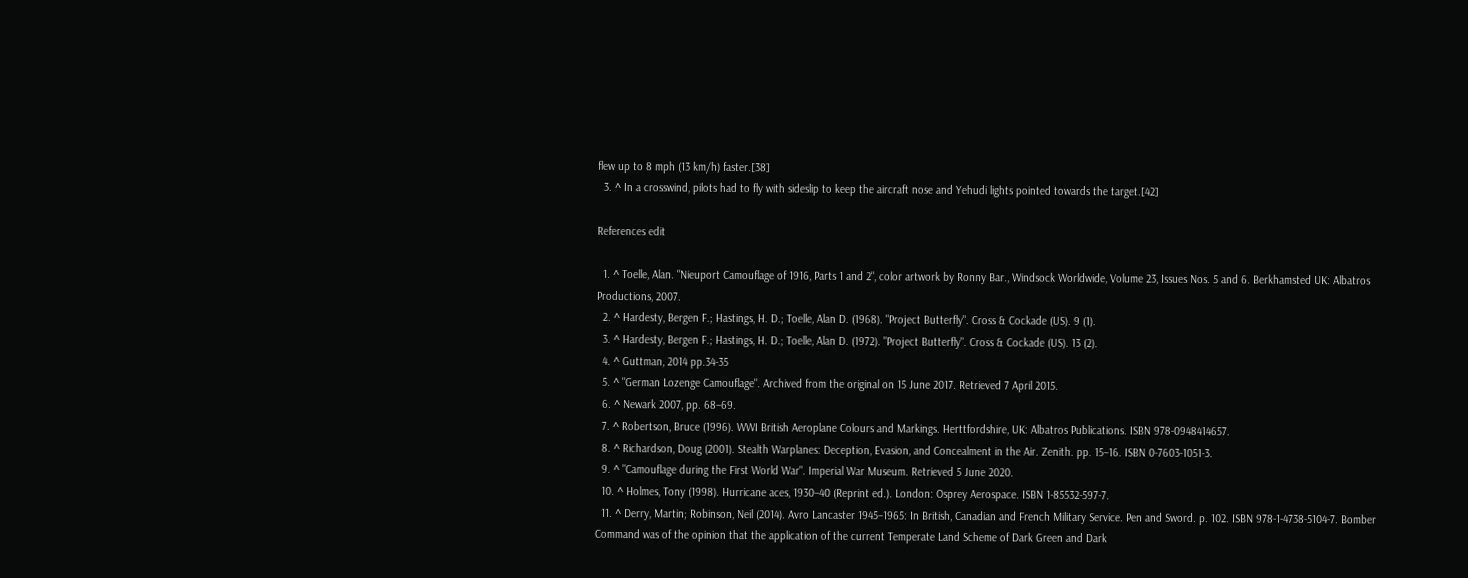flew up to 8 mph (13 km/h) faster.[38]
  3. ^ In a crosswind, pilots had to fly with sideslip to keep the aircraft nose and Yehudi lights pointed towards the target.[42]

References edit

  1. ^ Toelle, Alan. "Nieuport Camouflage of 1916, Parts 1 and 2", color artwork by Ronny Bar., Windsock Worldwide, Volume 23, Issues Nos. 5 and 6. Berkhamsted UK: Albatros Productions, 2007.
  2. ^ Hardesty, Bergen F.; Hastings, H. D.; Toelle, Alan D. (1968). "Project Butterfly". Cross & Cockade (US). 9 (1).
  3. ^ Hardesty, Bergen F.; Hastings, H. D.; Toelle, Alan D. (1972). "Project Butterfly". Cross & Cockade (US). 13 (2).
  4. ^ Guttman, 2014 pp.34-35
  5. ^ "German Lozenge Camouflage". Archived from the original on 15 June 2017. Retrieved 7 April 2015.
  6. ^ Newark 2007, pp. 68–69.
  7. ^ Robertson, Bruce (1996). WWI British Aeroplane Colours and Markings. Herttfordshire, UK: Albatros Publications. ISBN 978-0948414657.
  8. ^ Richardson, Doug (2001). Stealth Warplanes: Deception, Evasion, and Concealment in the Air. Zenith. pp. 15–16. ISBN 0-7603-1051-3.
  9. ^ "Camouflage during the First World War". Imperial War Museum. Retrieved 5 June 2020.
  10. ^ Holmes, Tony (1998). Hurricane aces, 1930–40 (Reprint ed.). London: Osprey Aerospace. ISBN 1-85532-597-7.
  11. ^ Derry, Martin; Robinson, Neil (2014). Avro Lancaster 1945–1965: In British, Canadian and French Military Service. Pen and Sword. p. 102. ISBN 978-1-4738-5104-7. Bomber Command was of the opinion that the application of the current Temperate Land Scheme of Dark Green and Dark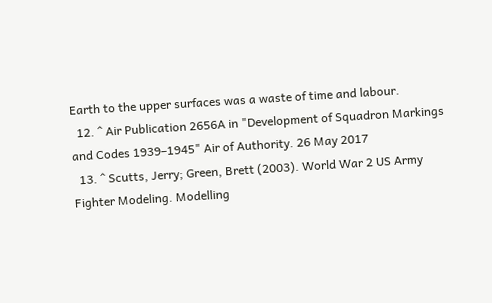Earth to the upper surfaces was a waste of time and labour.
  12. ^ Air Publication 2656A in "Development of Squadron Markings and Codes 1939–1945" Air of Authority. 26 May 2017
  13. ^ Scutts, Jerry; Green, Brett (2003). World War 2 US Army Fighter Modeling. Modelling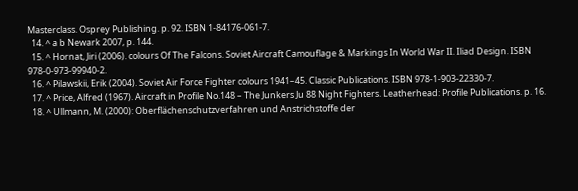Masterclass. Osprey Publishing. p. 92. ISBN 1-84176-061-7.
  14. ^ a b Newark 2007, p. 144.
  15. ^ Hornat, Jiri (2006). colours Of The Falcons. Soviet Aircraft Camouflage & Markings In World War II. Iliad Design. ISBN 978-0-973-99940-2.
  16. ^ Pilawskii, Erik (2004). Soviet Air Force Fighter colours 1941–45. Classic Publications. ISBN 978-1-903-22330-7.
  17. ^ Price, Alfred (1967). Aircraft in Profile No.148 – The Junkers Ju 88 Night Fighters. Leatherhead: Profile Publications. p. 16.
  18. ^ Ullmann, M. (2000): Oberflächenschutzverfahren und Anstrichstoffe der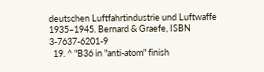deutschen Luftfahrtindustrie und Luftwaffe 1935–1945. Bernard & Graefe, ISBN 3-7637-6201-9
  19. ^ "B36 in "anti-atom" finish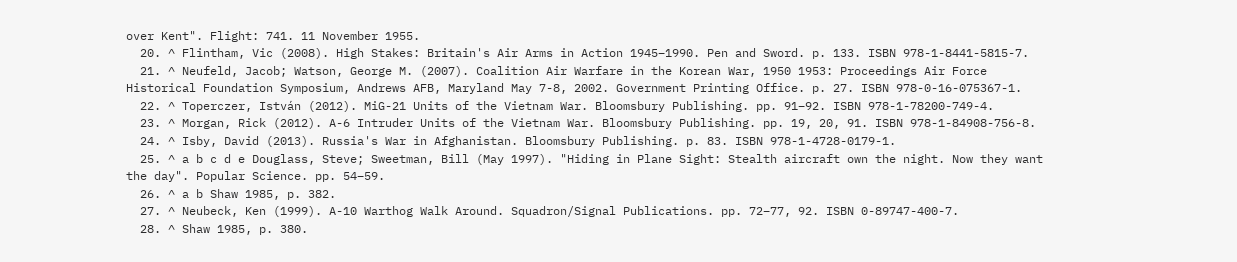over Kent". Flight: 741. 11 November 1955.
  20. ^ Flintham, Vic (2008). High Stakes: Britain's Air Arms in Action 1945–1990. Pen and Sword. p. 133. ISBN 978-1-8441-5815-7.
  21. ^ Neufeld, Jacob; Watson, George M. (2007). Coalition Air Warfare in the Korean War, 1950 1953: Proceedings Air Force Historical Foundation Symposium, Andrews AFB, Maryland May 7-8, 2002. Government Printing Office. p. 27. ISBN 978-0-16-075367-1.
  22. ^ Toperczer, István (2012). MiG-21 Units of the Vietnam War. Bloomsbury Publishing. pp. 91–92. ISBN 978-1-78200-749-4.
  23. ^ Morgan, Rick (2012). A-6 Intruder Units of the Vietnam War. Bloomsbury Publishing. pp. 19, 20, 91. ISBN 978-1-84908-756-8.
  24. ^ Isby, David (2013). Russia's War in Afghanistan. Bloomsbury Publishing. p. 83. ISBN 978-1-4728-0179-1.
  25. ^ a b c d e Douglass, Steve; Sweetman, Bill (May 1997). "Hiding in Plane Sight: Stealth aircraft own the night. Now they want the day". Popular Science. pp. 54–59.
  26. ^ a b Shaw 1985, p. 382.
  27. ^ Neubeck, Ken (1999). A-10 Warthog Walk Around. Squadron/Signal Publications. pp. 72–77, 92. ISBN 0-89747-400-7.
  28. ^ Shaw 1985, p. 380.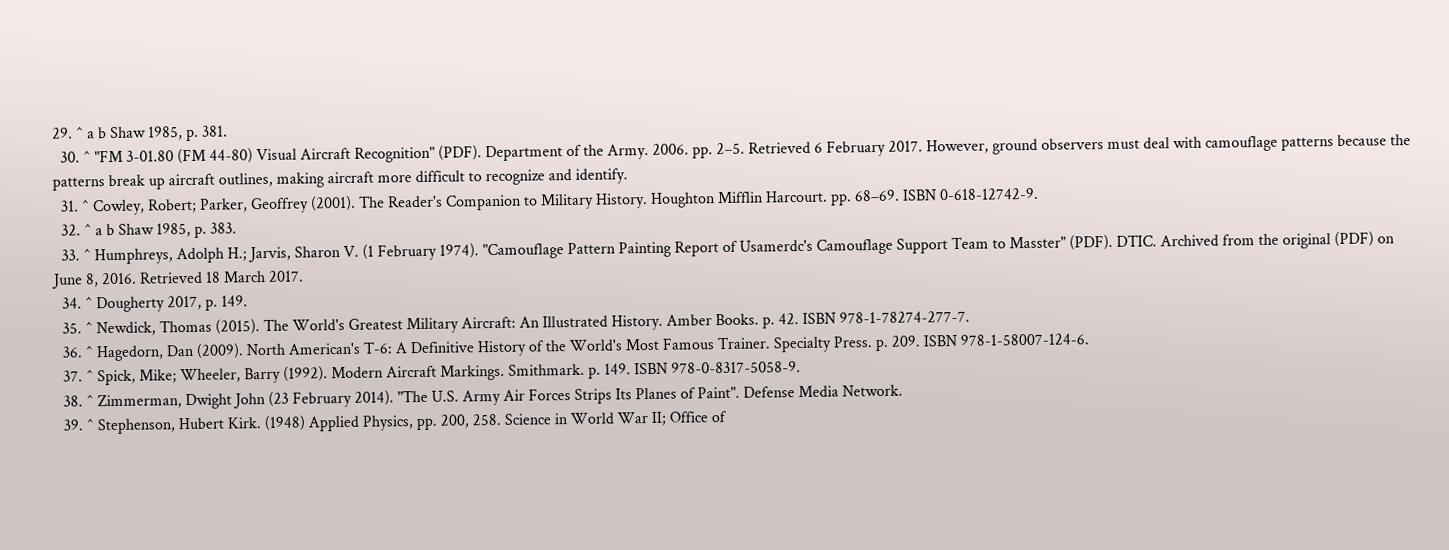29. ^ a b Shaw 1985, p. 381.
  30. ^ "FM 3-01.80 (FM 44-80) Visual Aircraft Recognition" (PDF). Department of the Army. 2006. pp. 2–5. Retrieved 6 February 2017. However, ground observers must deal with camouflage patterns because the patterns break up aircraft outlines, making aircraft more difficult to recognize and identify.
  31. ^ Cowley, Robert; Parker, Geoffrey (2001). The Reader's Companion to Military History. Houghton Mifflin Harcourt. pp. 68–69. ISBN 0-618-12742-9.
  32. ^ a b Shaw 1985, p. 383.
  33. ^ Humphreys, Adolph H.; Jarvis, Sharon V. (1 February 1974). "Camouflage Pattern Painting Report of Usamerdc's Camouflage Support Team to Masster" (PDF). DTIC. Archived from the original (PDF) on June 8, 2016. Retrieved 18 March 2017.
  34. ^ Dougherty 2017, p. 149.
  35. ^ Newdick, Thomas (2015). The World's Greatest Military Aircraft: An Illustrated History. Amber Books. p. 42. ISBN 978-1-78274-277-7.
  36. ^ Hagedorn, Dan (2009). North American's T-6: A Definitive History of the World's Most Famous Trainer. Specialty Press. p. 209. ISBN 978-1-58007-124-6.
  37. ^ Spick, Mike; Wheeler, Barry (1992). Modern Aircraft Markings. Smithmark. p. 149. ISBN 978-0-8317-5058-9.
  38. ^ Zimmerman, Dwight John (23 February 2014). "The U.S. Army Air Forces Strips Its Planes of Paint". Defense Media Network.
  39. ^ Stephenson, Hubert Kirk. (1948) Applied Physics, pp. 200, 258. Science in World War II; Office of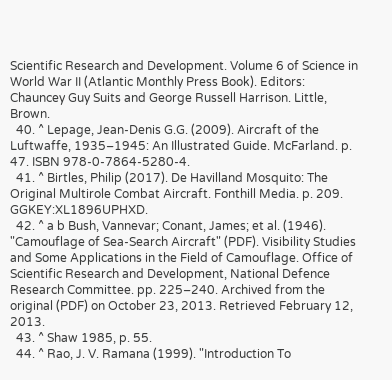Scientific Research and Development. Volume 6 of Science in World War II (Atlantic Monthly Press Book). Editors: Chauncey Guy Suits and George Russell Harrison. Little, Brown.
  40. ^ Lepage, Jean-Denis G.G. (2009). Aircraft of the Luftwaffe, 1935–1945: An Illustrated Guide. McFarland. p. 47. ISBN 978-0-7864-5280-4.
  41. ^ Birtles, Philip (2017). De Havilland Mosquito: The Original Multirole Combat Aircraft. Fonthill Media. p. 209. GGKEY:XL1896UPHXD.
  42. ^ a b Bush, Vannevar; Conant, James; et al. (1946). "Camouflage of Sea-Search Aircraft" (PDF). Visibility Studies and Some Applications in the Field of Camouflage. Office of Scientific Research and Development, National Defence Research Committee. pp. 225–240. Archived from the original (PDF) on October 23, 2013. Retrieved February 12, 2013.
  43. ^ Shaw 1985, p. 55.
  44. ^ Rao, J. V. Ramana (1999). "Introduction To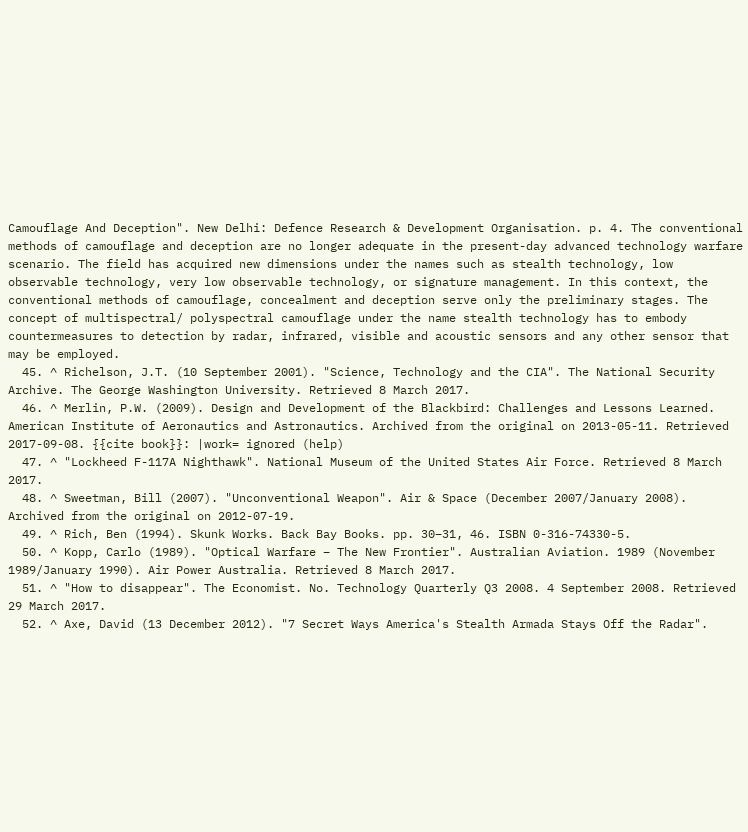Camouflage And Deception". New Delhi: Defence Research & Development Organisation. p. 4. The conventional methods of camouflage and deception are no longer adequate in the present-day advanced technology warfare scenario. The field has acquired new dimensions under the names such as stealth technology, low observable technology, very low observable technology, or signature management. In this context, the conventional methods of camouflage, concealment and deception serve only the preliminary stages. The concept of multispectral/ polyspectral camouflage under the name stealth technology has to embody countermeasures to detection by radar, infrared, visible and acoustic sensors and any other sensor that may be employed.
  45. ^ Richelson, J.T. (10 September 2001). "Science, Technology and the CIA". The National Security Archive. The George Washington University. Retrieved 8 March 2017.
  46. ^ Merlin, P.W. (2009). Design and Development of the Blackbird: Challenges and Lessons Learned. American Institute of Aeronautics and Astronautics. Archived from the original on 2013-05-11. Retrieved 2017-09-08. {{cite book}}: |work= ignored (help)
  47. ^ "Lockheed F-117A Nighthawk". National Museum of the United States Air Force. Retrieved 8 March 2017.
  48. ^ Sweetman, Bill (2007). "Unconventional Weapon". Air & Space (December 2007/January 2008). Archived from the original on 2012-07-19.
  49. ^ Rich, Ben (1994). Skunk Works. Back Bay Books. pp. 30–31, 46. ISBN 0-316-74330-5.
  50. ^ Kopp, Carlo (1989). "Optical Warfare – The New Frontier". Australian Aviation. 1989 (November 1989/January 1990). Air Power Australia. Retrieved 8 March 2017.
  51. ^ "How to disappear". The Economist. No. Technology Quarterly Q3 2008. 4 September 2008. Retrieved 29 March 2017.
  52. ^ Axe, David (13 December 2012). "7 Secret Ways America's Stealth Armada Stays Off the Radar".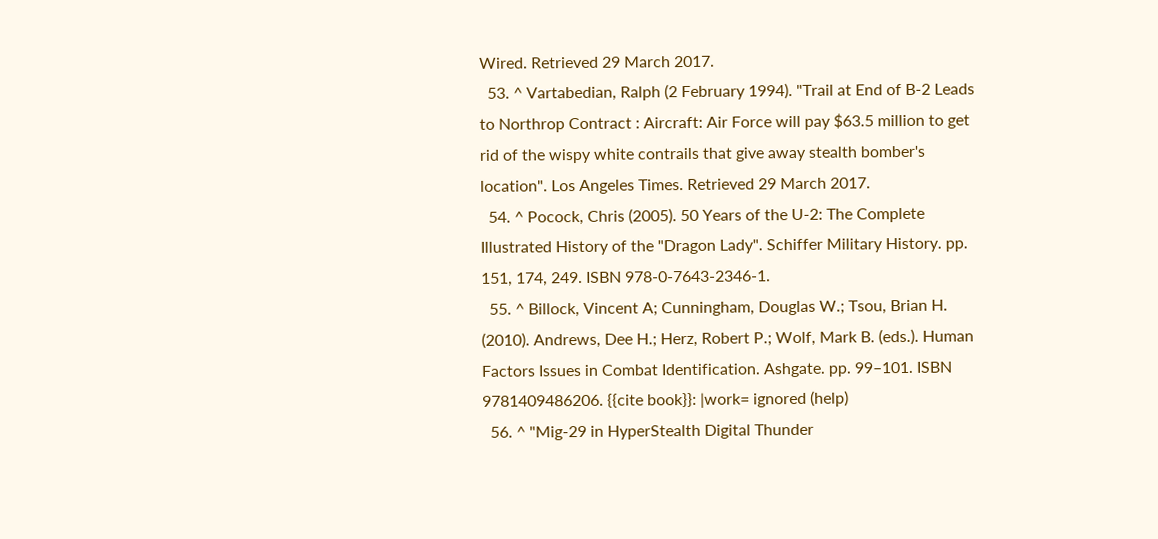Wired. Retrieved 29 March 2017.
  53. ^ Vartabedian, Ralph (2 February 1994). "Trail at End of B-2 Leads to Northrop Contract : Aircraft: Air Force will pay $63.5 million to get rid of the wispy white contrails that give away stealth bomber's location". Los Angeles Times. Retrieved 29 March 2017.
  54. ^ Pocock, Chris (2005). 50 Years of the U-2: The Complete Illustrated History of the "Dragon Lady". Schiffer Military History. pp. 151, 174, 249. ISBN 978-0-7643-2346-1.
  55. ^ Billock, Vincent A; Cunningham, Douglas W.; Tsou, Brian H. (2010). Andrews, Dee H.; Herz, Robert P.; Wolf, Mark B. (eds.). Human Factors Issues in Combat Identification. Ashgate. pp. 99–101. ISBN 9781409486206. {{cite book}}: |work= ignored (help)
  56. ^ "Mig-29 in HyperStealth Digital Thunder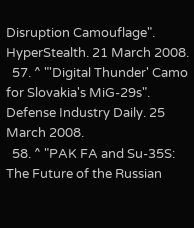Disruption Camouflage". HyperStealth. 21 March 2008.
  57. ^ "'Digital Thunder' Camo for Slovakia's MiG-29s". Defense Industry Daily. 25 March 2008.
  58. ^ "PAK FA and Su-35S: The Future of the Russian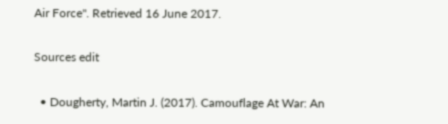Air Force". Retrieved 16 June 2017.

Sources edit

  • Dougherty, Martin J. (2017). Camouflage At War: An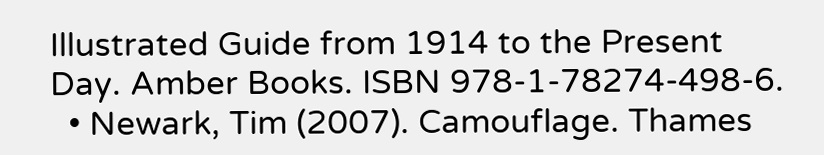Illustrated Guide from 1914 to the Present Day. Amber Books. ISBN 978-1-78274-498-6.
  • Newark, Tim (2007). Camouflage. Thames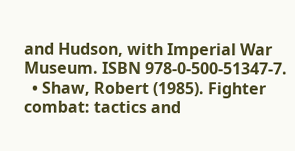and Hudson, with Imperial War Museum. ISBN 978-0-500-51347-7.
  • Shaw, Robert (1985). Fighter combat: tactics and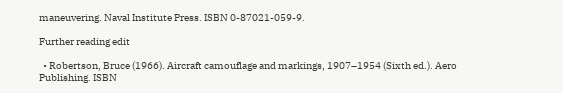maneuvering. Naval Institute Press. ISBN 0-87021-059-9.

Further reading edit

  • Robertson, Bruce (1966). Aircraft camouflage and markings, 1907–1954 (Sixth ed.). Aero Publishing. ISBN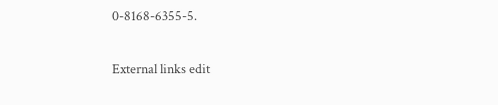0-8168-6355-5.

External links edit